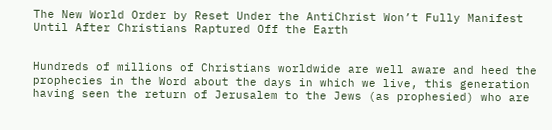The New World Order by Reset Under the AntiChrist Won’t Fully Manifest Until After Christians Raptured Off the Earth


Hundreds of millions of Christians worldwide are well aware and heed the prophecies in the Word about the days in which we live, this generation having seen the return of Jerusalem to the Jews (as prophesied) who are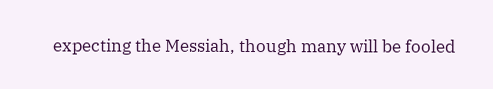expecting the Messiah, though many will be fooled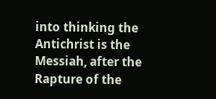into thinking the Antichrist is the Messiah, after the Rapture of the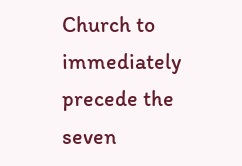Church to immediately precede the seven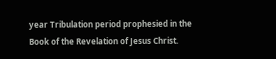year Tribulation period prophesied in the Book of the Revelation of Jesus Christ.